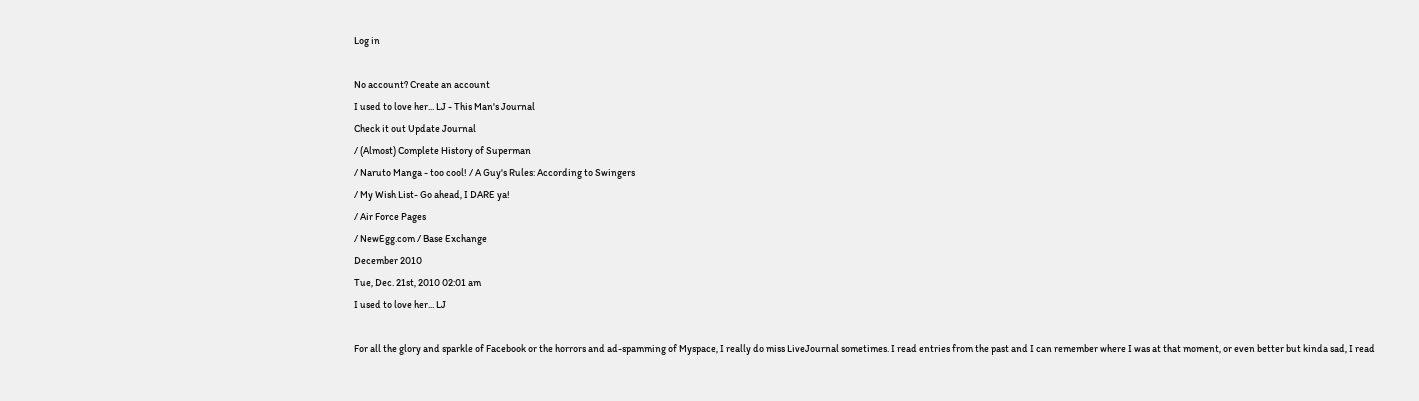Log in

No account? Create an account
I used to love her... LJ - This Man's Journal
Check it out Update Journal
/ (Almost) Complete History of Superman
/ Naruto Manga - too cool! / A Guy's Rules: According to Swingers
/ My Wish List- Go ahead, I DARE ya!
/ Air Force Pages
/ NewEgg.com / Base Exchange
December 2010
Tue, Dec. 21st, 2010 02:01 am
I used to love her... LJ

For all the glory and sparkle of Facebook or the horrors and ad-spamming of Myspace, I really do miss LiveJournal sometimes. I read entries from the past and I can remember where I was at that moment, or even better but kinda sad, I read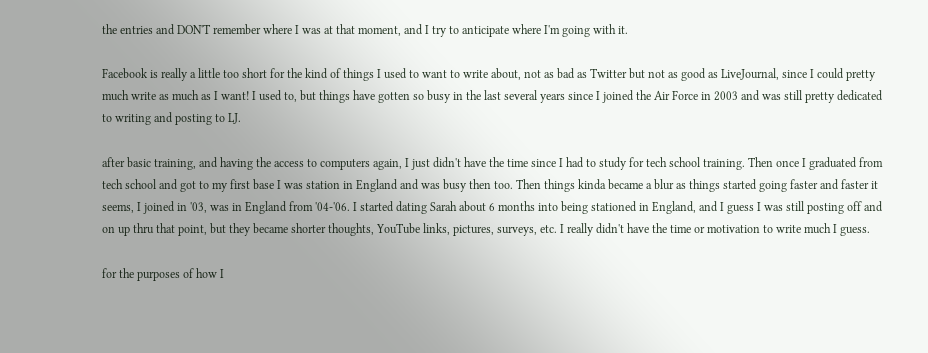the entries and DON'T remember where I was at that moment, and I try to anticipate where I'm going with it.

Facebook is really a little too short for the kind of things I used to want to write about, not as bad as Twitter but not as good as LiveJournal, since I could pretty much write as much as I want! I used to, but things have gotten so busy in the last several years since I joined the Air Force in 2003 and was still pretty dedicated to writing and posting to LJ.

after basic training, and having the access to computers again, I just didn't have the time since I had to study for tech school training. Then once I graduated from tech school and got to my first base I was station in England and was busy then too. Then things kinda became a blur as things started going faster and faster it seems, I joined in '03, was in England from '04-'06. I started dating Sarah about 6 months into being stationed in England, and I guess I was still posting off and on up thru that point, but they became shorter thoughts, YouTube links, pictures, surveys, etc. I really didn't have the time or motivation to write much I guess.

for the purposes of how I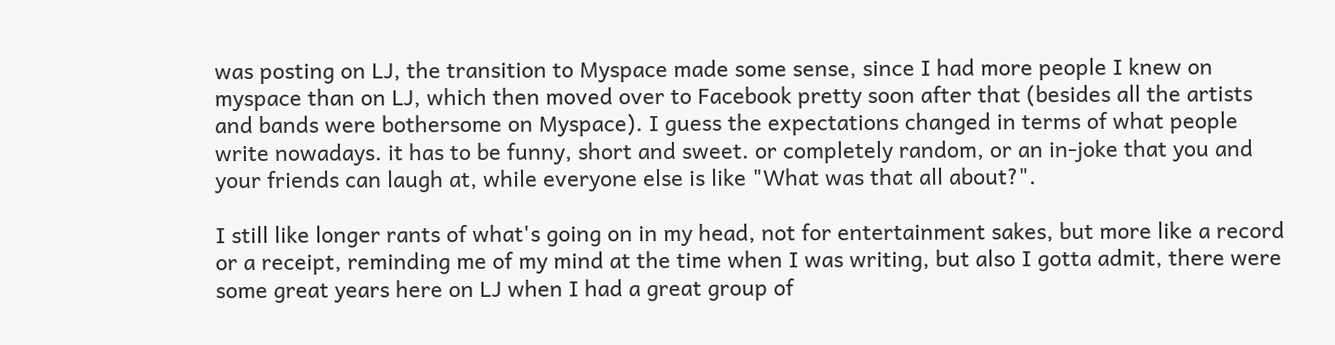was posting on LJ, the transition to Myspace made some sense, since I had more people I knew on myspace than on LJ, which then moved over to Facebook pretty soon after that (besides all the artists and bands were bothersome on Myspace). I guess the expectations changed in terms of what people write nowadays. it has to be funny, short and sweet. or completely random, or an in-joke that you and your friends can laugh at, while everyone else is like "What was that all about?".

I still like longer rants of what's going on in my head, not for entertainment sakes, but more like a record or a receipt, reminding me of my mind at the time when I was writing, but also I gotta admit, there were some great years here on LJ when I had a great group of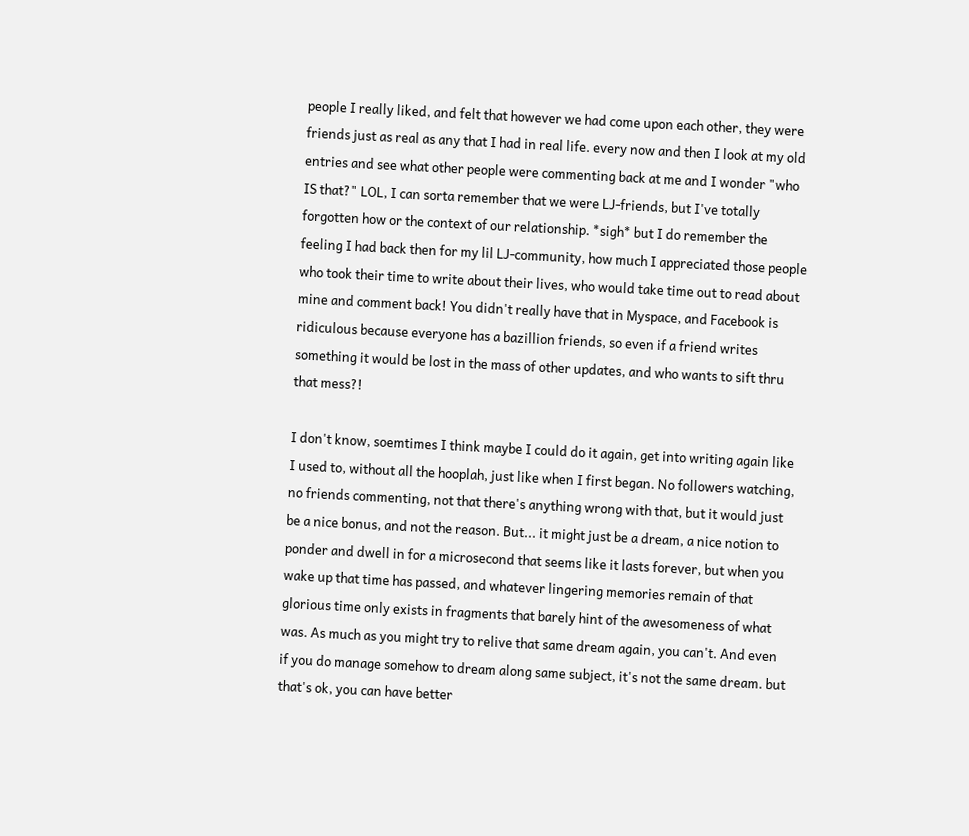people I really liked, and felt that however we had come upon each other, they were friends just as real as any that I had in real life. every now and then I look at my old entries and see what other people were commenting back at me and I wonder "who IS that?" LOL, I can sorta remember that we were LJ-friends, but I've totally forgotten how or the context of our relationship. *sigh* but I do remember the feeling I had back then for my lil LJ-community, how much I appreciated those people who took their time to write about their lives, who would take time out to read about mine and comment back! You didn't really have that in Myspace, and Facebook is ridiculous because everyone has a bazillion friends, so even if a friend writes something it would be lost in the mass of other updates, and who wants to sift thru that mess?!

I don't know, soemtimes I think maybe I could do it again, get into writing again like I used to, without all the hooplah, just like when I first began. No followers watching, no friends commenting, not that there's anything wrong with that, but it would just be a nice bonus, and not the reason. But... it might just be a dream, a nice notion to ponder and dwell in for a microsecond that seems like it lasts forever, but when you wake up that time has passed, and whatever lingering memories remain of that glorious time only exists in fragments that barely hint of the awesomeness of what was. As much as you might try to relive that same dream again, you can't. And even if you do manage somehow to dream along same subject, it's not the same dream. but that's ok, you can have better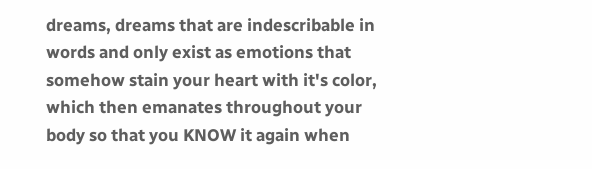dreams, dreams that are indescribable in words and only exist as emotions that somehow stain your heart with it's color, which then emanates throughout your body so that you KNOW it again when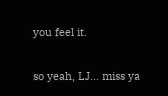you feel it.

so yeah, LJ... miss ya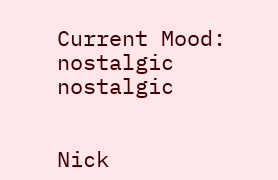Current Mood: nostalgic nostalgic


Nick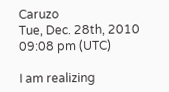Caruzo
Tue, Dec. 28th, 2010 09:08 pm (UTC)

I am realizing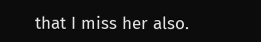that I miss her also.